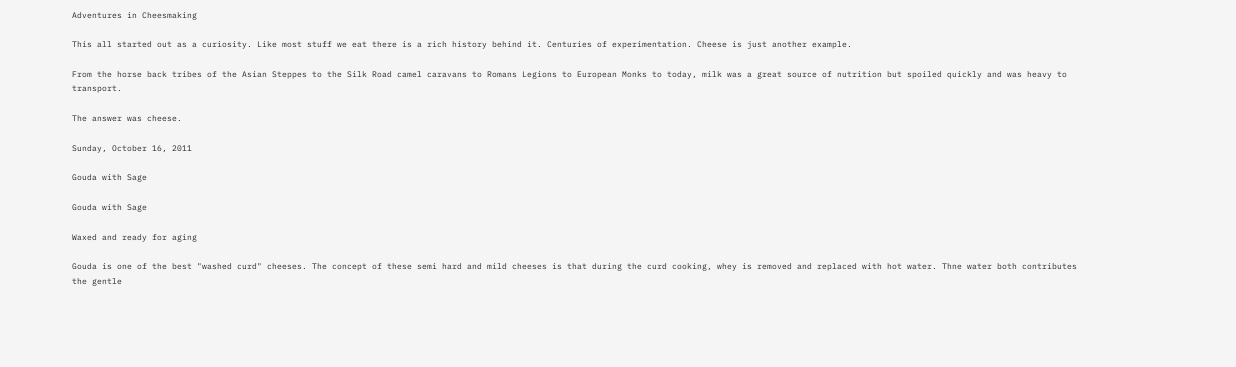Adventures in Cheesmaking

This all started out as a curiosity. Like most stuff we eat there is a rich history behind it. Centuries of experimentation. Cheese is just another example.

From the horse back tribes of the Asian Steppes to the Silk Road camel caravans to Romans Legions to European Monks to today, milk was a great source of nutrition but spoiled quickly and was heavy to transport.

The answer was cheese.

Sunday, October 16, 2011

Gouda with Sage

Gouda with Sage

Waxed and ready for aging

Gouda is one of the best "washed curd" cheeses. The concept of these semi hard and mild cheeses is that during the curd cooking, whey is removed and replaced with hot water. Thne water both contributes the gentle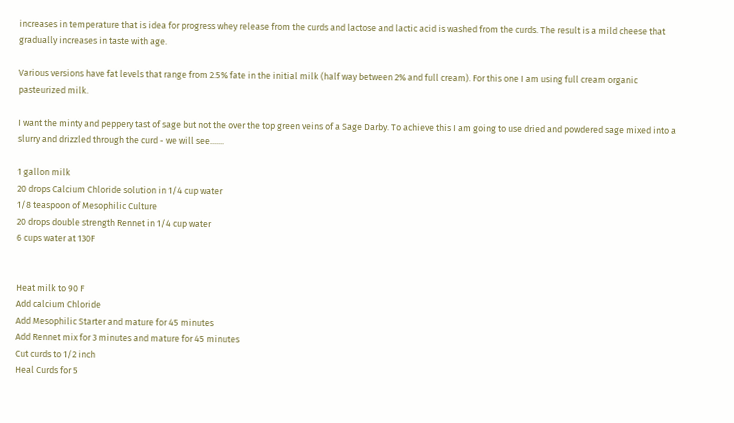increases in temperature that is idea for progress whey release from the curds and lactose and lactic acid is washed from the curds. The result is a mild cheese that gradually increases in taste with age.

Various versions have fat levels that range from 2.5% fate in the initial milk (half way between 2% and full cream). For this one I am using full cream organic pasteurized milk.

I want the minty and peppery tast of sage but not the over the top green veins of a Sage Darby. To achieve this I am going to use dried and powdered sage mixed into a slurry and drizzled through the curd - we will see.......

1 gallon milk
20 drops Calcium Chloride solution in 1/4 cup water
1/8 teaspoon of Mesophilic Culture
20 drops double strength Rennet in 1/4 cup water
6 cups water at 130F


Heat milk to 90 F
Add calcium Chloride
Add Mesophilic Starter and mature for 45 minutes
Add Rennet mix for 3 minutes and mature for 45 minutes
Cut curds to 1/2 inch
Heal Curds for 5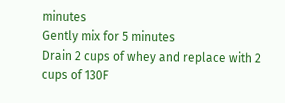minutes
Gently mix for 5 minutes
Drain 2 cups of whey and replace with 2 cups of 130F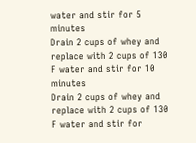water and stir for 5 minutes
Drain 2 cups of whey and replace with 2 cups of 130 F water and stir for 10 minutes
Drain 2 cups of whey and replace with 2 cups of 130 F water and stir for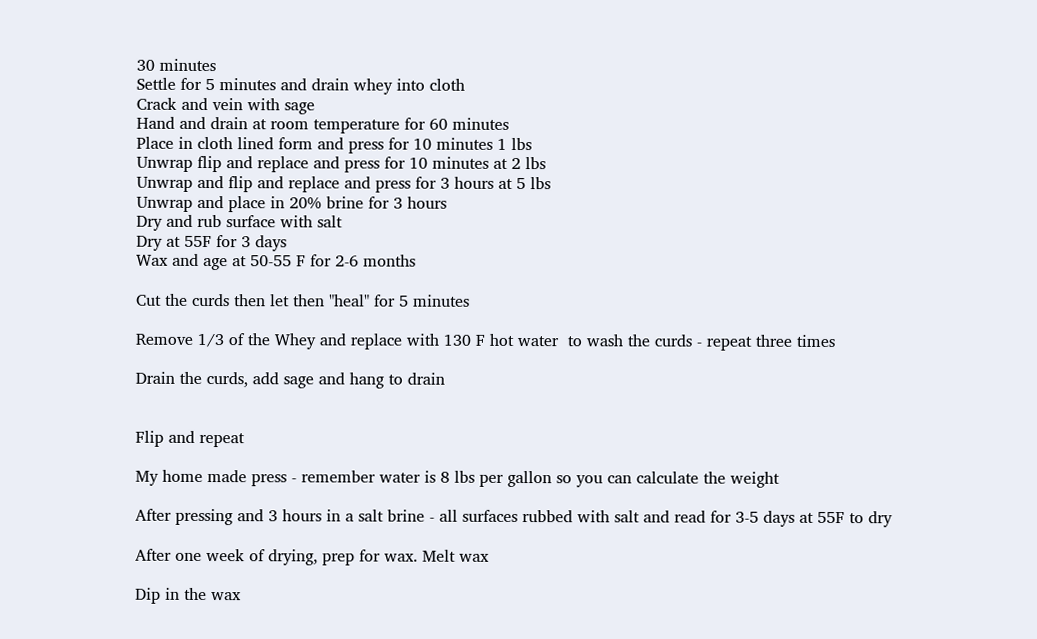30 minutes
Settle for 5 minutes and drain whey into cloth
Crack and vein with sage
Hand and drain at room temperature for 60 minutes
Place in cloth lined form and press for 10 minutes 1 lbs
Unwrap flip and replace and press for 10 minutes at 2 lbs
Unwrap and flip and replace and press for 3 hours at 5 lbs
Unwrap and place in 20% brine for 3 hours
Dry and rub surface with salt
Dry at 55F for 3 days
Wax and age at 50-55 F for 2-6 months

Cut the curds then let then "heal" for 5 minutes

Remove 1/3 of the Whey and replace with 130 F hot water  to wash the curds - repeat three times

Drain the curds, add sage and hang to drain


Flip and repeat

My home made press - remember water is 8 lbs per gallon so you can calculate the weight

After pressing and 3 hours in a salt brine - all surfaces rubbed with salt and read for 3-5 days at 55F to dry

After one week of drying, prep for wax. Melt wax

Dip in the wax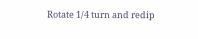Rotate 1/4 turn and redip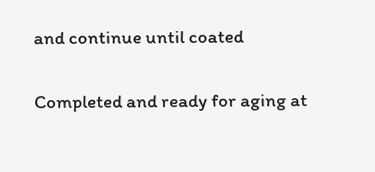and continue until coated

Completed and ready for aging at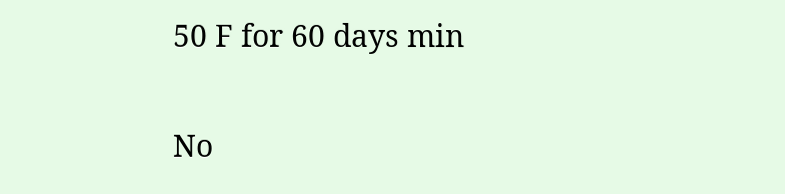50 F for 60 days min

No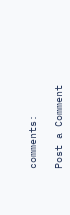comments:

Post a Comment